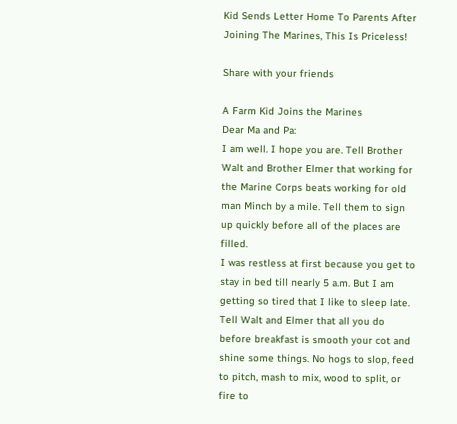Kid Sends Letter Home To Parents After Joining The Marines, This Is Priceless!

Share with your friends

A Farm Kid Joins the Marines
Dear Ma and Pa:
I am well. I hope you are. Tell Brother Walt and Brother Elmer that working for the Marine Corps beats working for old man Minch by a mile. Tell them to sign up quickly before all of the places are filled.
I was restless at first because you get to stay in bed till nearly 5 a.m. But I am getting so tired that I like to sleep late. Tell Walt and Elmer that all you do before breakfast is smooth your cot and shine some things. No hogs to slop, feed to pitch, mash to mix, wood to split, or fire to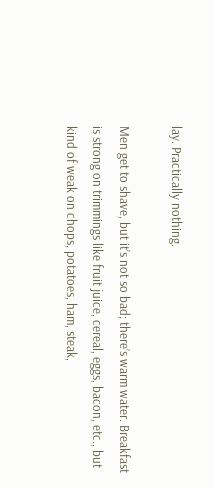lay. Practically nothing.

Men get to shave, but it’s not so bad; there’s warm water. Breakfast is strong on trimmings like fruit juice, cereal, eggs, bacon, etc., but kind of weak on chops, potatoes, ham, steak,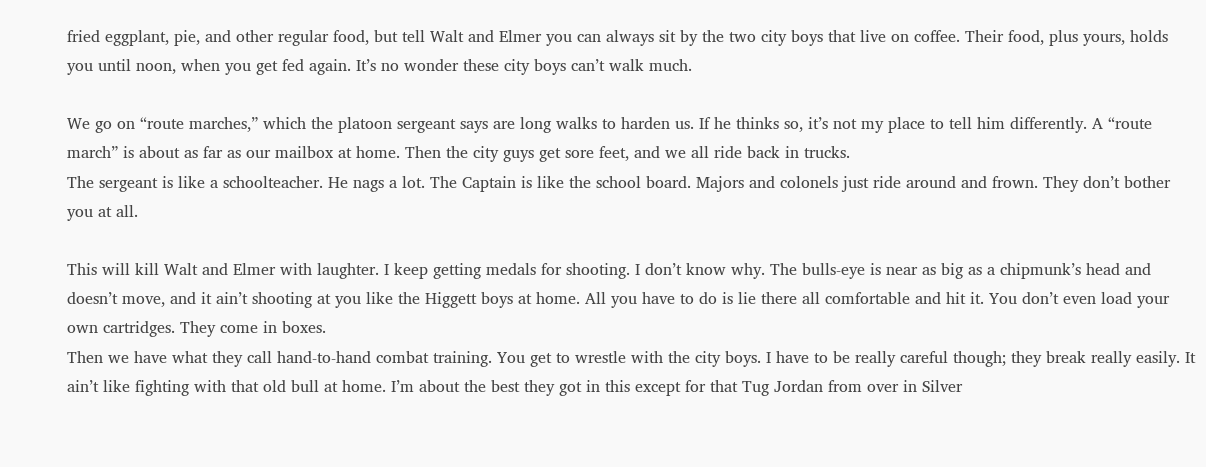fried eggplant, pie, and other regular food, but tell Walt and Elmer you can always sit by the two city boys that live on coffee. Their food, plus yours, holds you until noon, when you get fed again. It’s no wonder these city boys can’t walk much.

We go on “route marches,” which the platoon sergeant says are long walks to harden us. If he thinks so, it’s not my place to tell him differently. A “route march” is about as far as our mailbox at home. Then the city guys get sore feet, and we all ride back in trucks.
The sergeant is like a schoolteacher. He nags a lot. The Captain is like the school board. Majors and colonels just ride around and frown. They don’t bother you at all.

This will kill Walt and Elmer with laughter. I keep getting medals for shooting. I don’t know why. The bulls-eye is near as big as a chipmunk’s head and doesn’t move, and it ain’t shooting at you like the Higgett boys at home. All you have to do is lie there all comfortable and hit it. You don’t even load your own cartridges. They come in boxes.
Then we have what they call hand-to-hand combat training. You get to wrestle with the city boys. I have to be really careful though; they break really easily. It ain’t like fighting with that old bull at home. I’m about the best they got in this except for that Tug Jordan from over in Silver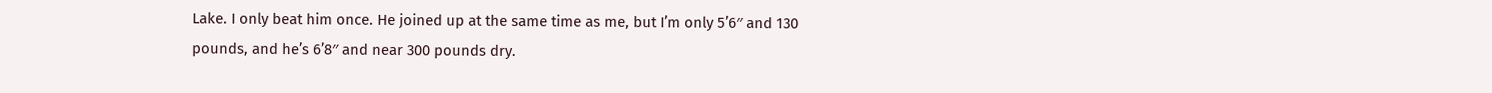Lake. I only beat him once. He joined up at the same time as me, but I’m only 5’6′′ and 130 pounds, and he’s 6’8′′ and near 300 pounds dry.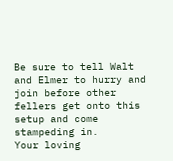Be sure to tell Walt and Elmer to hurry and join before other fellers get onto this setup and come stampeding in.
Your loving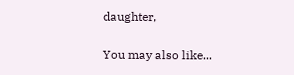daughter,

You may also like...